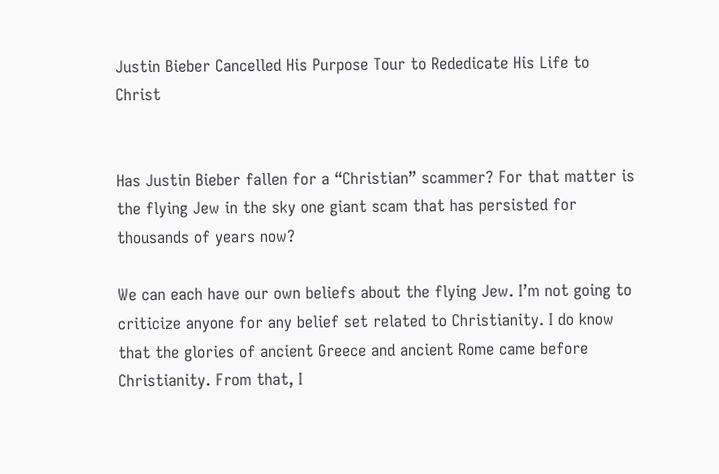Justin Bieber Cancelled His Purpose Tour to Rededicate His Life to Christ


Has Justin Bieber fallen for a “Christian” scammer? For that matter is the flying Jew in the sky one giant scam that has persisted for thousands of years now?

We can each have our own beliefs about the flying Jew. I’m not going to criticize anyone for any belief set related to Christianity. I do know that the glories of ancient Greece and ancient Rome came before Christianity. From that, I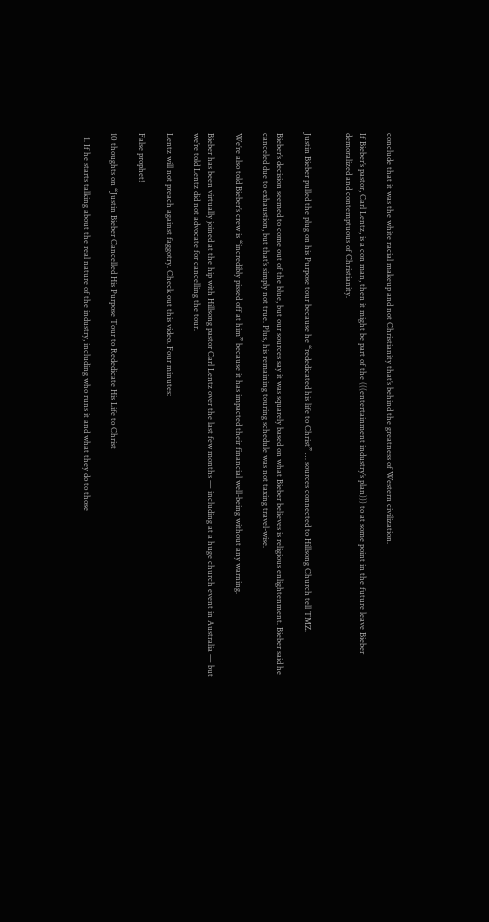conclude that it was the white racial makeup and not Christianity that’s behind the greatness of Western civilization.

If Bieber’s pastor, Carl Lentz, is a con man, then it might be part of the (((entertainment industry’s plan))) to at some point in the future leave Bieber demoralized and contemptuous of Christianity.


Justin Bieber pulled the plug on his Purpose tour because he “rededicated his life to Christ” … sources connected to Hillsong Church tell TMZ.

Bieber’s decision seemed to come out of the blue, but our sources say it was squarely based on what Bieber believes is religious enlightenment. Bieber said he canceled due to exhaustion, but that’s simply not true. Plus, his remaining touring schedule was not taxing travel-wise.

We’re also told Bieber’s crew is “incredibly pissed off at him” because it has impacted their financial well-being without any warning.

Bieber has been virtually joined at the hip with Hillsong pastor Carl Lentz over the last few months — including at a huge church event in Australia — but we’re told Lentz did not advocate for cancelling the tour.

Lentz will not preach against faggotry. Check out this video. Four minutes:

False prophet!

10 thoughts on “Justin Bieber Cancelled His Purpose Tour to Rededicate His Life to Christ

  1. If he starts talking about the real nature of the industry, including who runs it and what they do to those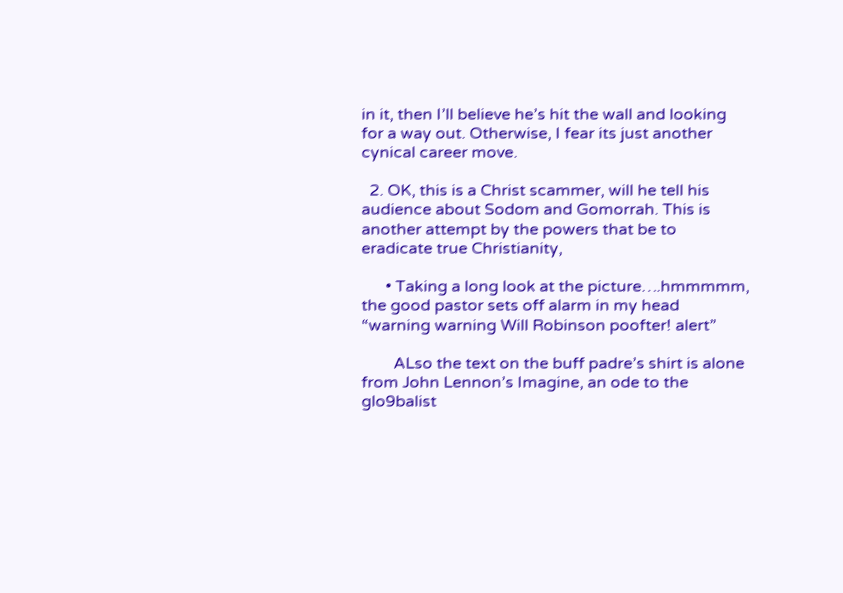in it, then I’ll believe he’s hit the wall and looking for a way out. Otherwise, I fear its just another cynical career move.

  2. OK, this is a Christ scammer, will he tell his audience about Sodom and Gomorrah. This is another attempt by the powers that be to eradicate true Christianity,

      • Taking a long look at the picture….hmmmmm, the good pastor sets off alarm in my head “warning warning Will Robinson poofter! alert”

        ALso the text on the buff padre’s shirt is alone from John Lennon’s Imagine, an ode to the glo9balist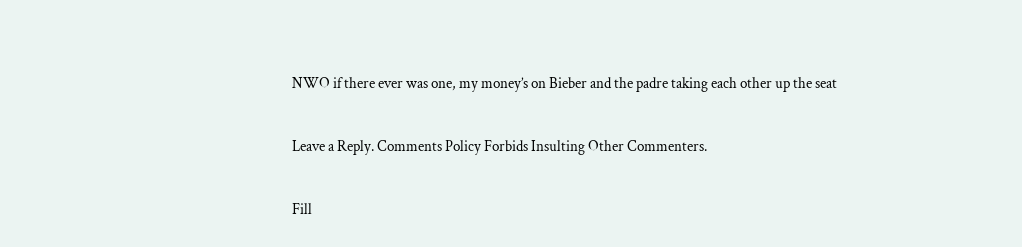NWO if there ever was one, my money’s on Bieber and the padre taking each other up the seat

Leave a Reply. Comments Policy Forbids Insulting Other Commenters.

Fill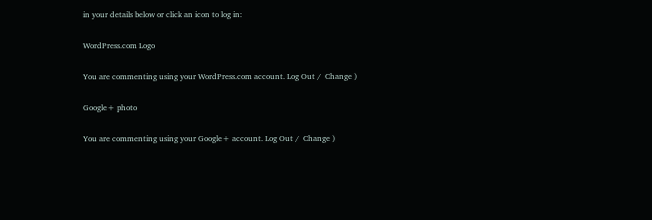in your details below or click an icon to log in:

WordPress.com Logo

You are commenting using your WordPress.com account. Log Out /  Change )

Google+ photo

You are commenting using your Google+ account. Log Out /  Change )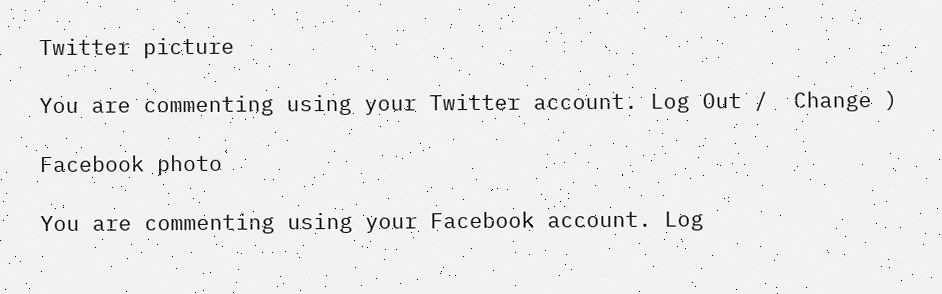Twitter picture

You are commenting using your Twitter account. Log Out /  Change )

Facebook photo

You are commenting using your Facebook account. Log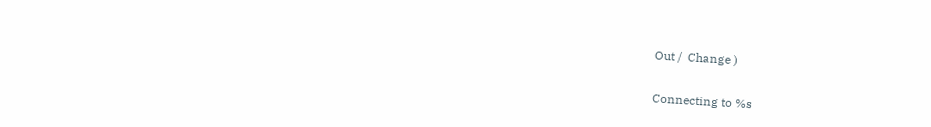Out /  Change )


Connecting to %s